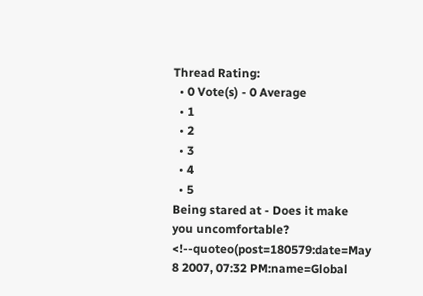Thread Rating:
  • 0 Vote(s) - 0 Average
  • 1
  • 2
  • 3
  • 4
  • 5
Being stared at - Does it make you uncomfortable?
<!--quoteo(post=180579:date=May 8 2007, 07:32 PM:name=Global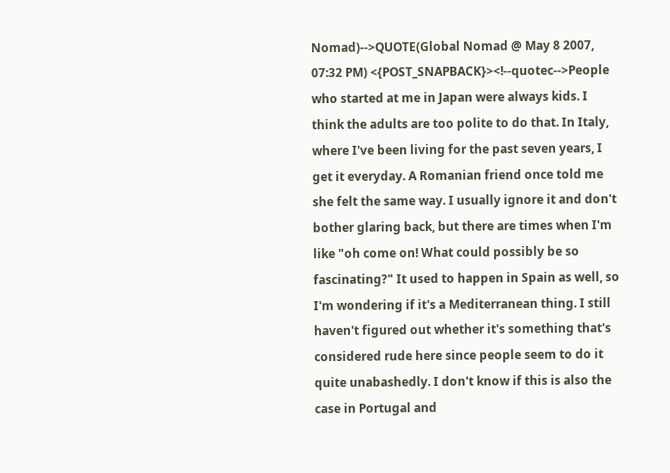Nomad)-->QUOTE(Global Nomad @ May 8 2007, 07:32 PM) <{POST_SNAPBACK}><!--quotec-->People who started at me in Japan were always kids. I think the adults are too polite to do that. In Italy, where I've been living for the past seven years, I get it everyday. A Romanian friend once told me she felt the same way. I usually ignore it and don't bother glaring back, but there are times when I'm like "oh come on! What could possibly be so fascinating?" It used to happen in Spain as well, so I'm wondering if it's a Mediterranean thing. I still haven't figured out whether it's something that's considered rude here since people seem to do it quite unabashedly. I don't know if this is also the case in Portugal and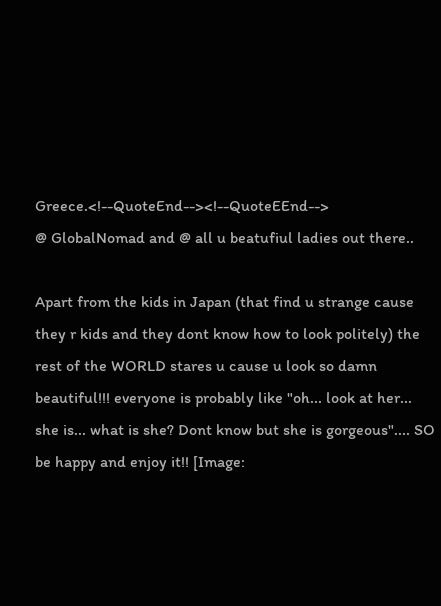Greece.<!--QuoteEnd--><!--QuoteEEnd-->
@ GlobalNomad and @ all u beatufiul ladies out there..

Apart from the kids in Japan (that find u strange cause they r kids and they dont know how to look politely) the rest of the WORLD stares u cause u look so damn beautiful!!! everyone is probably like "oh... look at her... she is... what is she? Dont know but she is gorgeous".... SO be happy and enjoy it!! [Image: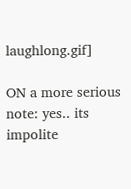laughlong.gif]

ON a more serious note: yes.. its impolite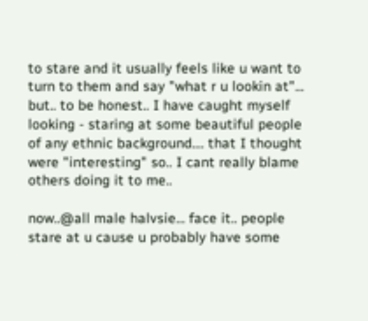to stare and it usually feels like u want to turn to them and say "what r u lookin at"... but.. to be honest.. I have caught myself looking - staring at some beautiful people of any ethnic background.... that I thought were "interesting" so.. I cant really blame others doing it to me..

now..@all male halvsie... face it.. people stare at u cause u probably have some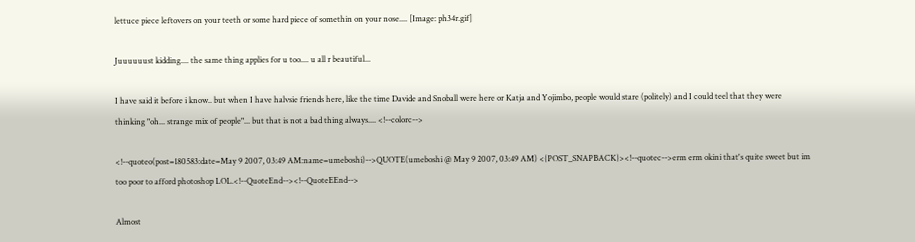lettuce piece leftovers on your teeth or some hard piece of somethin on your nose.... [Image: ph34r.gif]

Juuuuuust kidding.... the same thing applies for u too.... u all r beautiful...

I have said it before i know.. but when I have halvsie friends here, like the time Davide and Snoball were here or Katja and Yojimbo, people would stare (politely) and I could teel that they were thinking "oh... strange mix of people"... but that is not a bad thing always.... <!--colorc-->

<!--quoteo(post=180583:date=May 9 2007, 03:49 AM:name=umeboshi)-->QUOTE(umeboshi @ May 9 2007, 03:49 AM) <{POST_SNAPBACK}><!--quotec-->erm erm okini that's quite sweet but im too poor to afford photoshop LOL.<!--QuoteEnd--><!--QuoteEEnd-->

Almost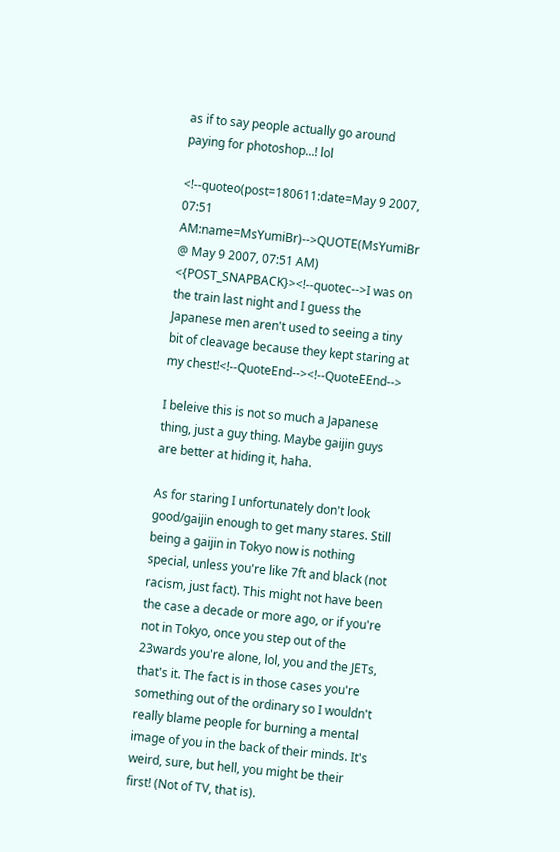as if to say people actually go around paying for photoshop...! lol

<!--quoteo(post=180611:date=May 9 2007, 07:51 AM:name=MsYumiBr)-->QUOTE(MsYumiBr @ May 9 2007, 07:51 AM) <{POST_SNAPBACK}><!--quotec-->I was on the train last night and I guess the Japanese men aren't used to seeing a tiny bit of cleavage because they kept staring at my chest!<!--QuoteEnd--><!--QuoteEEnd-->

I beleive this is not so much a Japanese thing, just a guy thing. Maybe gaijin guys are better at hiding it, haha.

As for staring I unfortunately don't look good/gaijin enough to get many stares. Still being a gaijin in Tokyo now is nothing special, unless you're like 7ft and black (not racism, just fact). This might not have been the case a decade or more ago, or if you're not in Tokyo, once you step out of the 23wards you're alone, lol, you and the JETs, that's it. The fact is in those cases you're something out of the ordinary so I wouldn't really blame people for burning a mental image of you in the back of their minds. It's weird, sure, but hell, you might be their first! (Not of TV, that is).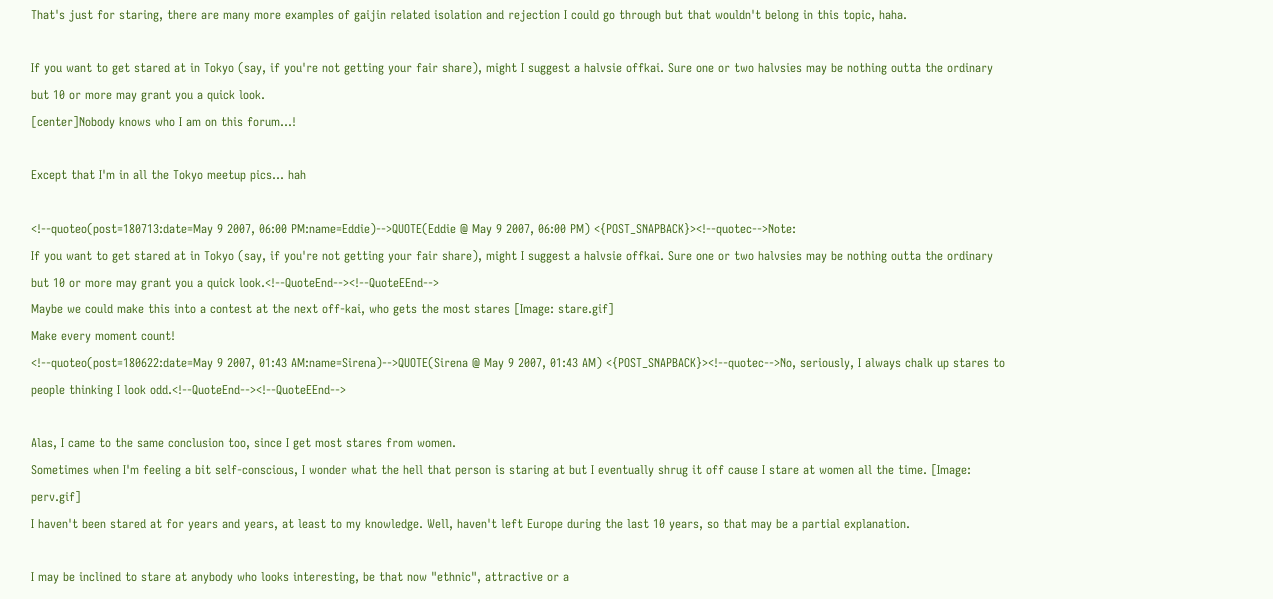That's just for staring, there are many more examples of gaijin related isolation and rejection I could go through but that wouldn't belong in this topic, haha.

If you want to get stared at in Tokyo (say, if you're not getting your fair share), might I suggest a halvsie offkai. Sure one or two halvsies may be nothing outta the ordinary but 10 or more may grant you a quick look.
[center]Nobody knows who I am on this forum...!

Except that I'm in all the Tokyo meetup pics... hah

<!--quoteo(post=180713:date=May 9 2007, 06:00 PM:name=Eddie)-->QUOTE(Eddie @ May 9 2007, 06:00 PM) <{POST_SNAPBACK}><!--quotec-->Note:
If you want to get stared at in Tokyo (say, if you're not getting your fair share), might I suggest a halvsie offkai. Sure one or two halvsies may be nothing outta the ordinary but 10 or more may grant you a quick look.<!--QuoteEnd--><!--QuoteEEnd-->
Maybe we could make this into a contest at the next off-kai, who gets the most stares [Image: stare.gif]
Make every moment count!
<!--quoteo(post=180622:date=May 9 2007, 01:43 AM:name=Sirena)-->QUOTE(Sirena @ May 9 2007, 01:43 AM) <{POST_SNAPBACK}><!--quotec-->No, seriously, I always chalk up stares to people thinking I look odd.<!--QuoteEnd--><!--QuoteEEnd-->

Alas, I came to the same conclusion too, since I get most stares from women.
Sometimes when I'm feeling a bit self-conscious, I wonder what the hell that person is staring at but I eventually shrug it off cause I stare at women all the time. [Image: perv.gif]
I haven't been stared at for years and years, at least to my knowledge. Well, haven't left Europe during the last 10 years, so that may be a partial explanation.

I may be inclined to stare at anybody who looks interesting, be that now "ethnic", attractive or a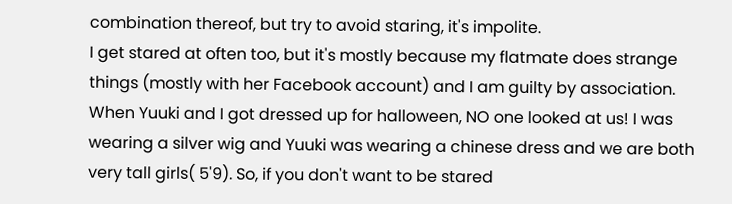combination thereof, but try to avoid staring, it's impolite.
I get stared at often too, but it's mostly because my flatmate does strange things (mostly with her Facebook account) and I am guilty by association.
When Yuuki and I got dressed up for halloween, NO one looked at us! I was wearing a silver wig and Yuuki was wearing a chinese dress and we are both very tall girls( 5'9). So, if you don't want to be stared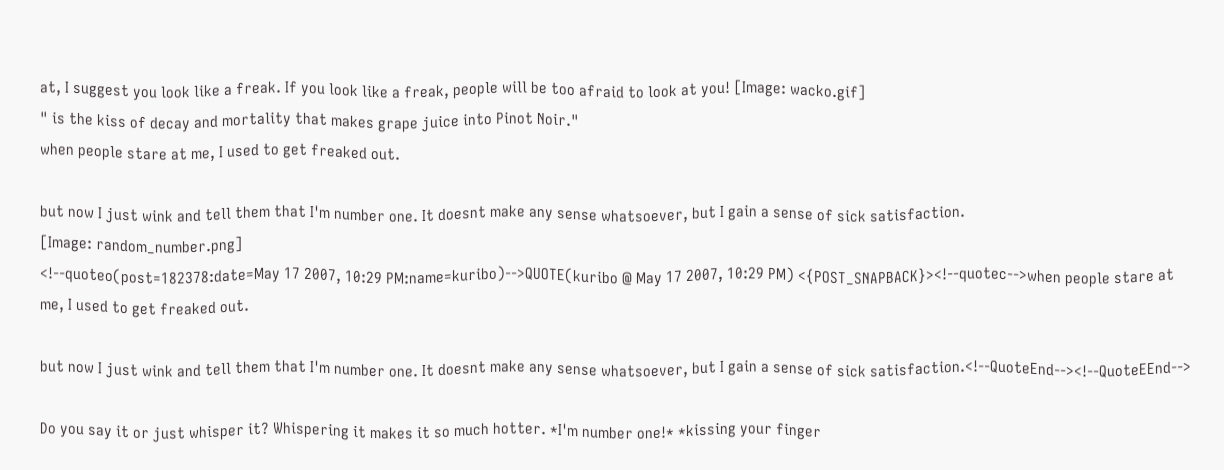at, I suggest you look like a freak. If you look like a freak, people will be too afraid to look at you! [Image: wacko.gif]
" is the kiss of decay and mortality that makes grape juice into Pinot Noir."
when people stare at me, I used to get freaked out.

but now I just wink and tell them that I'm number one. It doesnt make any sense whatsoever, but I gain a sense of sick satisfaction.
[Image: random_number.png]
<!--quoteo(post=182378:date=May 17 2007, 10:29 PM:name=kuribo)-->QUOTE(kuribo @ May 17 2007, 10:29 PM) <{POST_SNAPBACK}><!--quotec-->when people stare at me, I used to get freaked out.

but now I just wink and tell them that I'm number one. It doesnt make any sense whatsoever, but I gain a sense of sick satisfaction.<!--QuoteEnd--><!--QuoteEEnd-->

Do you say it or just whisper it? Whispering it makes it so much hotter. *I'm number one!* *kissing your finger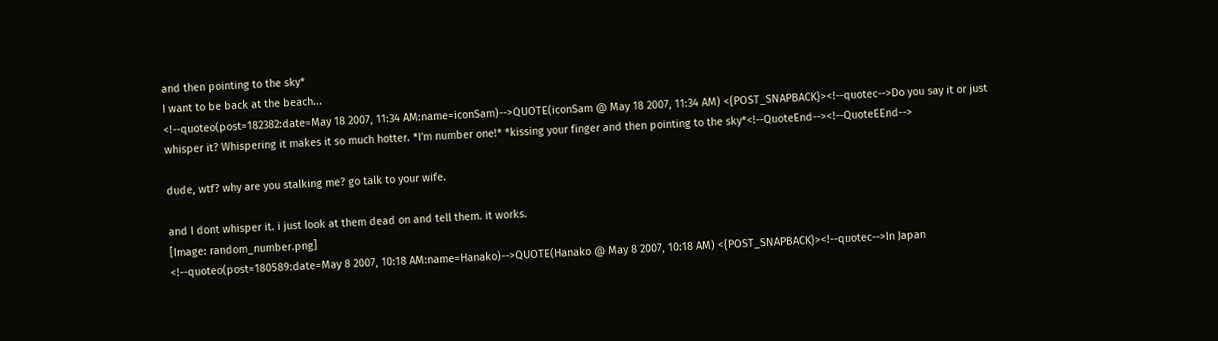and then pointing to the sky*
I want to be back at the beach...
<!--quoteo(post=182382:date=May 18 2007, 11:34 AM:name=iconSam)-->QUOTE(iconSam @ May 18 2007, 11:34 AM) <{POST_SNAPBACK}><!--quotec-->Do you say it or just whisper it? Whispering it makes it so much hotter. *I'm number one!* *kissing your finger and then pointing to the sky*<!--QuoteEnd--><!--QuoteEEnd-->

dude, wtf? why are you stalking me? go talk to your wife.

and I dont whisper it. i just look at them dead on and tell them. it works.
[Image: random_number.png]
<!--quoteo(post=180589:date=May 8 2007, 10:18 AM:name=Hanako)-->QUOTE(Hanako @ May 8 2007, 10:18 AM) <{POST_SNAPBACK}><!--quotec-->In Japan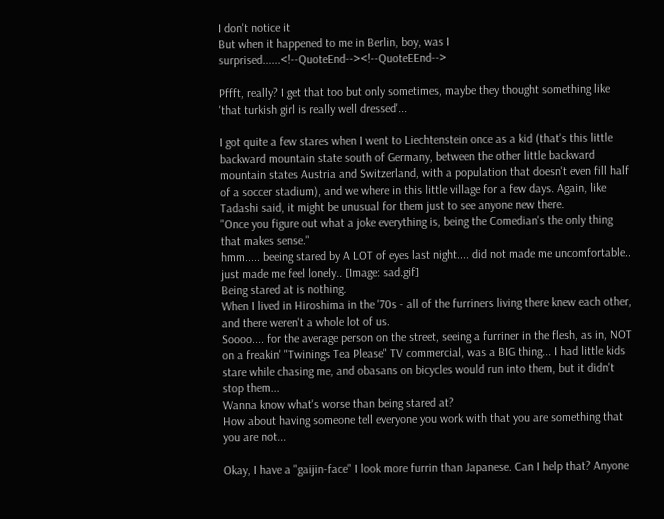I don't notice it
But when it happened to me in Berlin, boy, was I surprised......<!--QuoteEnd--><!--QuoteEEnd-->

Pffft, really? I get that too but only sometimes, maybe they thought something like 'that turkish girl is really well dressed'...

I got quite a few stares when I went to Liechtenstein once as a kid (that's this little backward mountain state south of Germany, between the other little backward mountain states Austria and Switzerland, with a population that doesn't even fill half of a soccer stadium), and we where in this little village for a few days. Again, like Tadashi said, it might be unusual for them just to see anyone new there.
"Once you figure out what a joke everything is, being the Comedian's the only thing that makes sense."
hmm..... beeing stared by A LOT of eyes last night.... did not made me uncomfortable.. just made me feel lonely.. [Image: sad.gif]
Being stared at is nothing.
When I lived in Hiroshima in the '70s - all of the furriners living there knew each other, and there weren't a whole lot of us.
Soooo.... for the average person on the street, seeing a furriner in the flesh, as in, NOT on a freakin' "Twinings Tea Please" TV commercial, was a BIG thing... I had little kids stare while chasing me, and obasans on bicycles would run into them, but it didn't stop them...
Wanna know what's worse than being stared at?
How about having someone tell everyone you work with that you are something that you are not...

Okay, I have a "gaijin-face" I look more furrin than Japanese. Can I help that? Anyone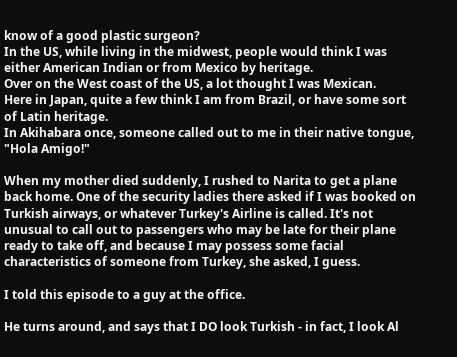know of a good plastic surgeon?
In the US, while living in the midwest, people would think I was either American Indian or from Mexico by heritage.
Over on the West coast of the US, a lot thought I was Mexican.
Here in Japan, quite a few think I am from Brazil, or have some sort of Latin heritage.
In Akihabara once, someone called out to me in their native tongue, "Hola Amigo!"

When my mother died suddenly, I rushed to Narita to get a plane back home. One of the security ladies there asked if I was booked on Turkish airways, or whatever Turkey's Airline is called. It's not unusual to call out to passengers who may be late for their plane ready to take off, and because I may possess some facial characteristics of someone from Turkey, she asked, I guess.

I told this episode to a guy at the office.

He turns around, and says that I DO look Turkish - in fact, I look Al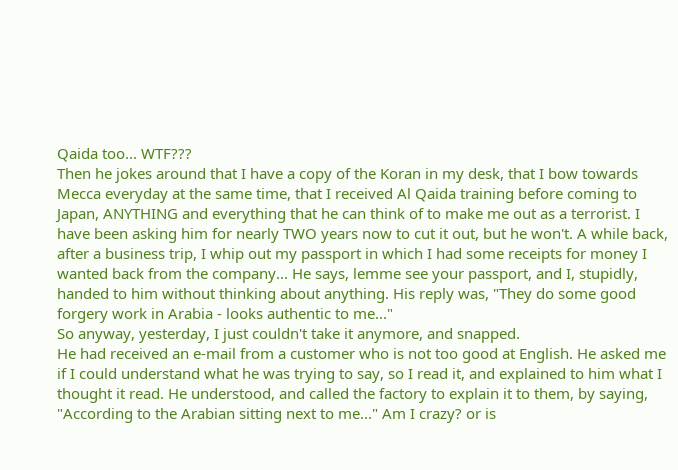Qaida too... WTF???
Then he jokes around that I have a copy of the Koran in my desk, that I bow towards Mecca everyday at the same time, that I received Al Qaida training before coming to Japan, ANYTHING and everything that he can think of to make me out as a terrorist. I have been asking him for nearly TWO years now to cut it out, but he won't. A while back, after a business trip, I whip out my passport in which I had some receipts for money I wanted back from the company... He says, lemme see your passport, and I, stupidly, handed to him without thinking about anything. His reply was, "They do some good forgery work in Arabia - looks authentic to me..."
So anyway, yesterday, I just couldn't take it anymore, and snapped.
He had received an e-mail from a customer who is not too good at English. He asked me if I could understand what he was trying to say, so I read it, and explained to him what I thought it read. He understood, and called the factory to explain it to them, by saying, "According to the Arabian sitting next to me..." Am I crazy? or is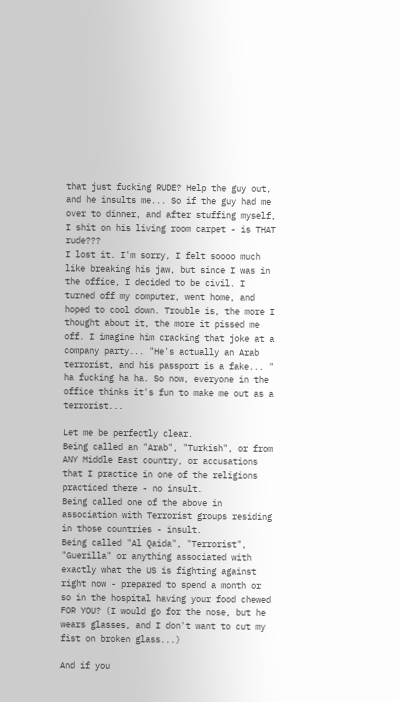that just fucking RUDE? Help the guy out, and he insults me... So if the guy had me over to dinner, and after stuffing myself, I shit on his living room carpet - is THAT rude???
I lost it. I'm sorry, I felt soooo much like breaking his jaw, but since I was in the office, I decided to be civil. I turned off my computer, went home, and hoped to cool down. Trouble is, the more I thought about it, the more it pissed me off. I imagine him cracking that joke at a company party... "He's actually an Arab terrorist, and his passport is a fake... " ha fucking ha ha. So now, everyone in the office thinks it's fun to make me out as a terrorist...

Let me be perfectly clear.
Being called an "Arab", "Turkish", or from ANY Middle East country, or accusations that I practice in one of the religions practiced there - no insult.
Being called one of the above in association with Terrorist groups residing in those countries - insult.
Being called "Al Qaida", "Terrorist", "Guerilla" or anything associated with exactly what the US is fighting against right now - prepared to spend a month or so in the hospital having your food chewed FOR YOU? (I would go for the nose, but he wears glasses, and I don't want to cut my fist on broken glass...)

And if you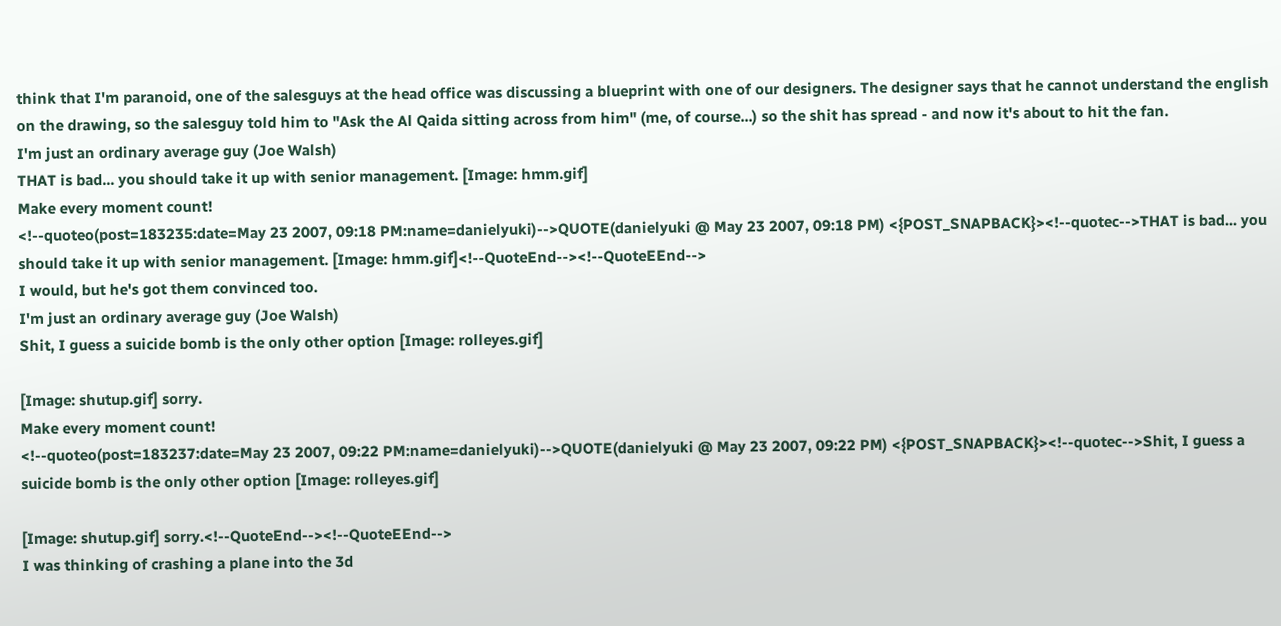think that I'm paranoid, one of the salesguys at the head office was discussing a blueprint with one of our designers. The designer says that he cannot understand the english on the drawing, so the salesguy told him to "Ask the Al Qaida sitting across from him" (me, of course...) so the shit has spread - and now it's about to hit the fan.
I'm just an ordinary average guy (Joe Walsh)
THAT is bad... you should take it up with senior management. [Image: hmm.gif]
Make every moment count!
<!--quoteo(post=183235:date=May 23 2007, 09:18 PM:name=danielyuki)-->QUOTE(danielyuki @ May 23 2007, 09:18 PM) <{POST_SNAPBACK}><!--quotec-->THAT is bad... you should take it up with senior management. [Image: hmm.gif]<!--QuoteEnd--><!--QuoteEEnd-->
I would, but he's got them convinced too.
I'm just an ordinary average guy (Joe Walsh)
Shit, I guess a suicide bomb is the only other option [Image: rolleyes.gif]

[Image: shutup.gif] sorry.
Make every moment count!
<!--quoteo(post=183237:date=May 23 2007, 09:22 PM:name=danielyuki)-->QUOTE(danielyuki @ May 23 2007, 09:22 PM) <{POST_SNAPBACK}><!--quotec-->Shit, I guess a suicide bomb is the only other option [Image: rolleyes.gif]

[Image: shutup.gif] sorry.<!--QuoteEnd--><!--QuoteEEnd-->
I was thinking of crashing a plane into the 3d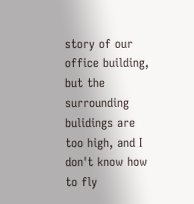story of our office building, but the surrounding bulidings are too high, and I don't know how to fly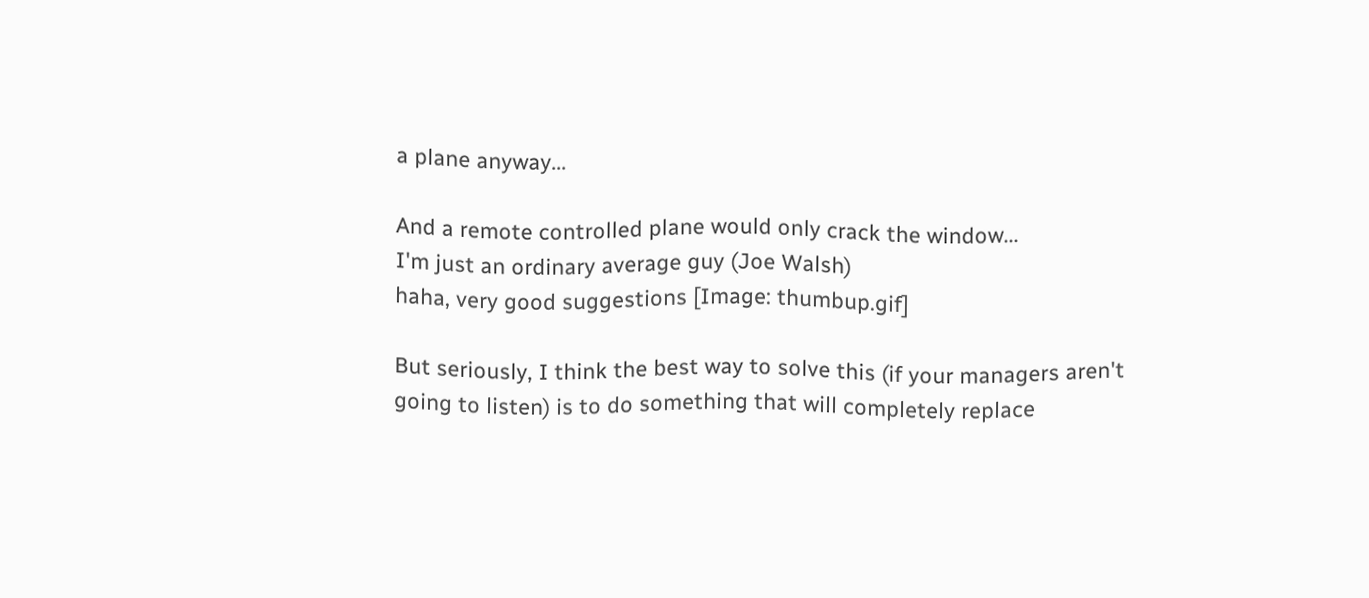a plane anyway...

And a remote controlled plane would only crack the window...
I'm just an ordinary average guy (Joe Walsh)
haha, very good suggestions [Image: thumbup.gif]

But seriously, I think the best way to solve this (if your managers aren't going to listen) is to do something that will completely replace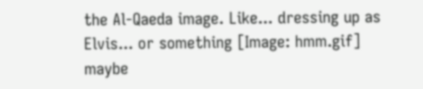the Al-Qaeda image. Like... dressing up as Elvis... or something [Image: hmm.gif] maybe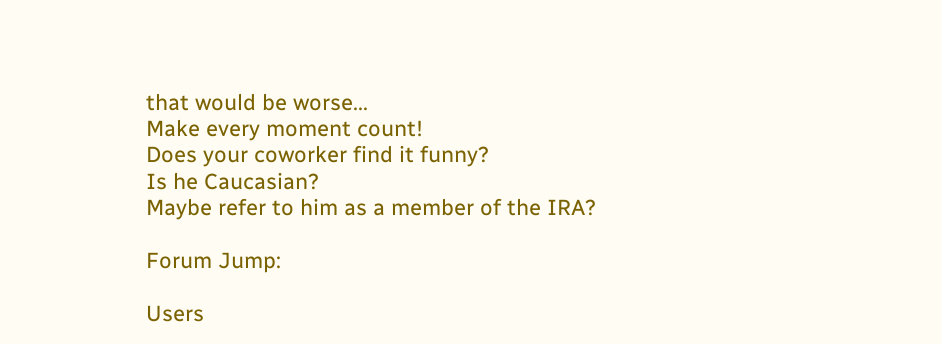that would be worse...
Make every moment count!
Does your coworker find it funny?
Is he Caucasian?
Maybe refer to him as a member of the IRA?

Forum Jump:

Users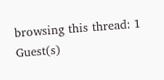browsing this thread: 1 Guest(s)